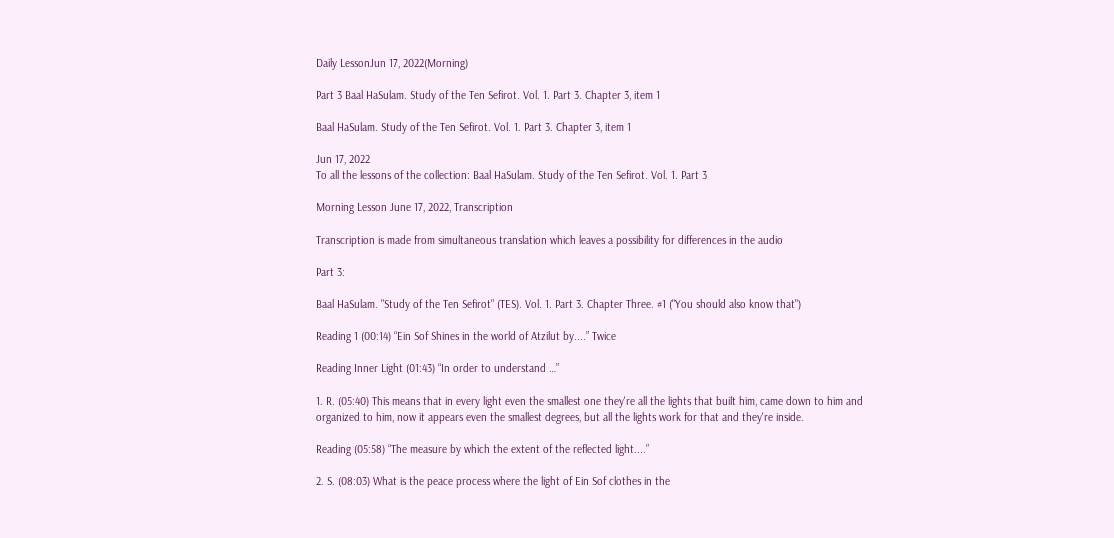Daily LessonJun 17, 2022(Morning)

Part 3 Baal HaSulam. Study of the Ten Sefirot. Vol. 1. Part 3. Chapter 3, item 1

Baal HaSulam. Study of the Ten Sefirot. Vol. 1. Part 3. Chapter 3, item 1

Jun 17, 2022
To all the lessons of the collection: Baal HaSulam. Study of the Ten Sefirot. Vol. 1. Part 3

Morning Lesson June 17, 2022, Transcription

Transcription is made from simultaneous translation which leaves a possibility for differences in the audio

Part 3:

Baal HaSulam. "Study of the Ten Sefirot" (TES). Vol. 1. Part 3. Chapter Three. #1 ("You should also know that")

Reading 1 (00:14) “Ein Sof Shines in the world of Atzilut by....” Twice

Reading Inner Light (01:43) “In order to understand …”

1. R. (05:40) This means that in every light even the smallest one they're all the lights that built him, came down to him and organized to him, now it appears even the smallest degrees, but all the lights work for that and they're inside.

Reading (05:58) “The measure by which the extent of the reflected light....”

2. S. (08:03) What is the peace process where the light of Ein Sof clothes in the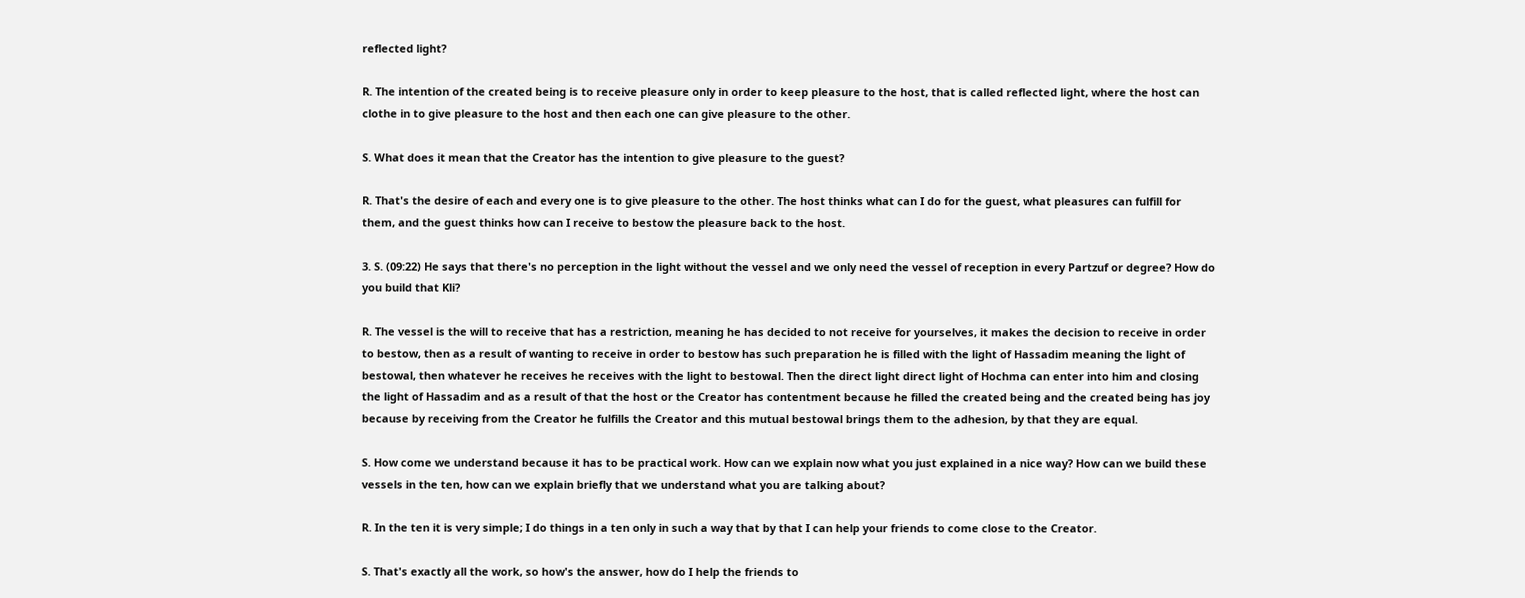reflected light?

R. The intention of the created being is to receive pleasure only in order to keep pleasure to the host, that is called reflected light, where the host can clothe in to give pleasure to the host and then each one can give pleasure to the other.

S. What does it mean that the Creator has the intention to give pleasure to the guest?

R. That's the desire of each and every one is to give pleasure to the other. The host thinks what can I do for the guest, what pleasures can fulfill for them, and the guest thinks how can I receive to bestow the pleasure back to the host.

3. S. (09:22) He says that there's no perception in the light without the vessel and we only need the vessel of reception in every Partzuf or degree? How do you build that Kli?

R. The vessel is the will to receive that has a restriction, meaning he has decided to not receive for yourselves, it makes the decision to receive in order to bestow, then as a result of wanting to receive in order to bestow has such preparation he is filled with the light of Hassadim meaning the light of bestowal, then whatever he receives he receives with the light to bestowal. Then the direct light direct light of Hochma can enter into him and closing the light of Hassadim and as a result of that the host or the Creator has contentment because he filled the created being and the created being has joy because by receiving from the Creator he fulfills the Creator and this mutual bestowal brings them to the adhesion, by that they are equal.

S. How come we understand because it has to be practical work. How can we explain now what you just explained in a nice way? How can we build these vessels in the ten, how can we explain briefly that we understand what you are talking about?

R. In the ten it is very simple; I do things in a ten only in such a way that by that I can help your friends to come close to the Creator.

S. That's exactly all the work, so how's the answer, how do I help the friends to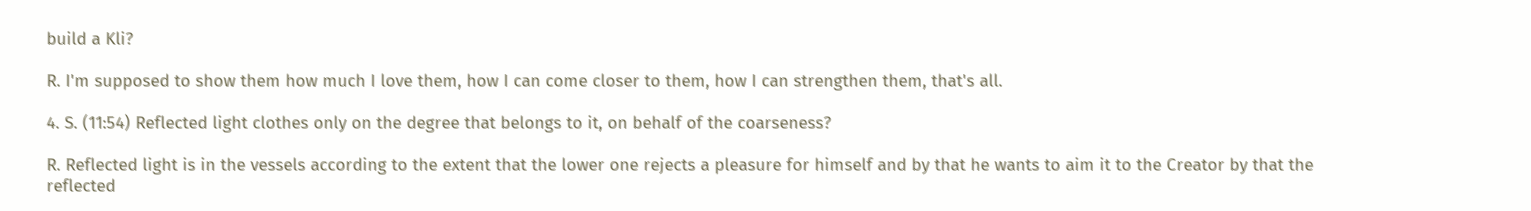build a Kli?

R. I'm supposed to show them how much I love them, how I can come closer to them, how I can strengthen them, that's all.

4. S. (11:54) Reflected light clothes only on the degree that belongs to it, on behalf of the coarseness?

R. Reflected light is in the vessels according to the extent that the lower one rejects a pleasure for himself and by that he wants to aim it to the Creator by that the reflected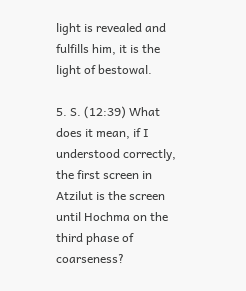light is revealed and fulfills him, it is the light of bestowal.

5. S. (12:39) What does it mean, if I understood correctly, the first screen in Atzilut is the screen until Hochma on the third phase of coarseness?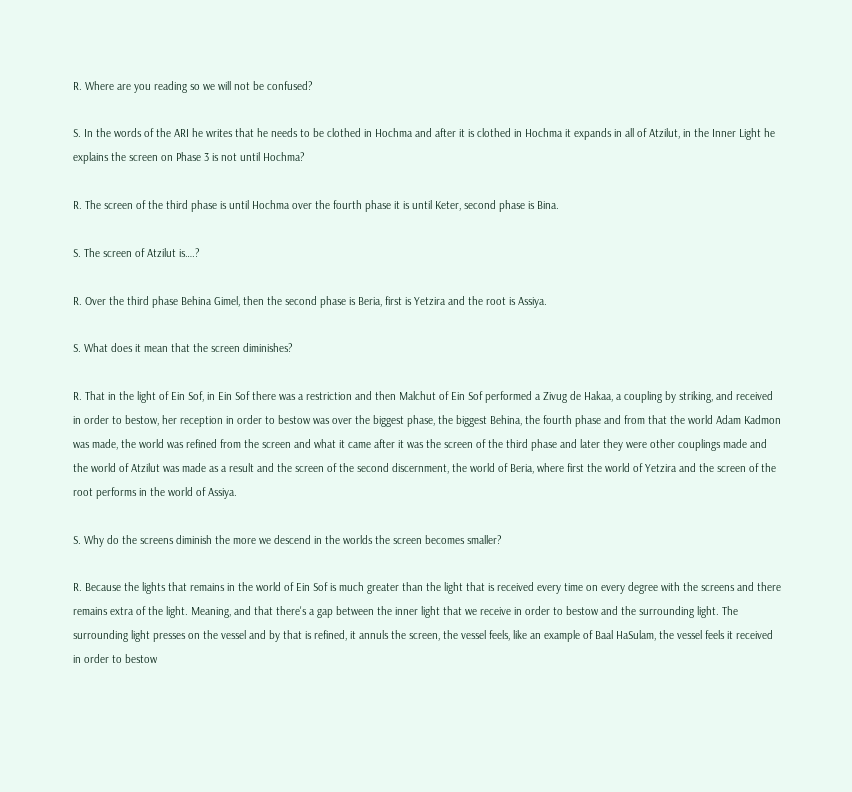R. Where are you reading so we will not be confused?

S. In the words of the ARI he writes that he needs to be clothed in Hochma and after it is clothed in Hochma it expands in all of Atzilut, in the Inner Light he explains the screen on Phase 3 is not until Hochma?

R. The screen of the third phase is until Hochma over the fourth phase it is until Keter, second phase is Bina.

S. The screen of Atzilut is….?

R. Over the third phase Behina Gimel, then the second phase is Beria, first is Yetzira and the root is Assiya.

S. What does it mean that the screen diminishes?

R. That in the light of Ein Sof, in Ein Sof there was a restriction and then Malchut of Ein Sof performed a Zivug de Hakaa, a coupling by striking, and received in order to bestow, her reception in order to bestow was over the biggest phase, the biggest Behina, the fourth phase and from that the world Adam Kadmon was made, the world was refined from the screen and what it came after it was the screen of the third phase and later they were other couplings made and the world of Atzilut was made as a result and the screen of the second discernment, the world of Beria, where first the world of Yetzira and the screen of the root performs in the world of Assiya.

S. Why do the screens diminish the more we descend in the worlds the screen becomes smaller?

R. Because the lights that remains in the world of Ein Sof is much greater than the light that is received every time on every degree with the screens and there remains extra of the light. Meaning, and that there's a gap between the inner light that we receive in order to bestow and the surrounding light. The surrounding light presses on the vessel and by that is refined, it annuls the screen, the vessel feels, like an example of Baal HaSulam, the vessel feels it received in order to bestow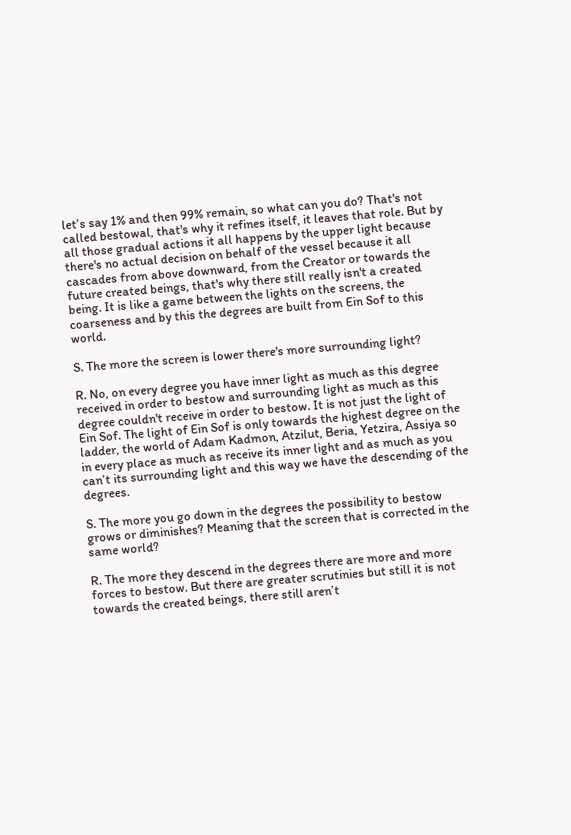let’s say 1% and then 99% remain, so what can you do? That's not called bestowal, that's why it refines itself, it leaves that role. But by all those gradual actions it all happens by the upper light because there's no actual decision on behalf of the vessel because it all cascades from above downward, from the Creator or towards the future created beings, that's why there still really isn't a created being. It is like a game between the lights on the screens, the coarseness and by this the degrees are built from Ein Sof to this world.

S. The more the screen is lower there's more surrounding light?

R. No, on every degree you have inner light as much as this degree received in order to bestow and surrounding light as much as this degree couldn't receive in order to bestow. It is not just the light of Ein Sof. The light of Ein Sof is only towards the highest degree on the ladder, the world of Adam Kadmon, Atzilut, Beria, Yetzira, Assiya so in every place as much as receive its inner light and as much as you can’t its surrounding light and this way we have the descending of the degrees.

S. The more you go down in the degrees the possibility to bestow grows or diminishes? Meaning that the screen that is corrected in the same world?

R. The more they descend in the degrees there are more and more forces to bestow. But there are greater scrutinies but still it is not towards the created beings, there still aren’t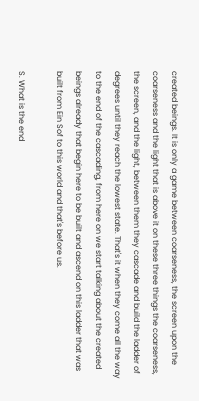created beings. It is only a game between coarseness, the screen upon the coarseness and the light that is above it on these three things the coarseness, the screen, and the light, between them they cascade and build the ladder of degrees until they reach the lowest state. That's it when they come all the way to the end of the cascading, from here on we start talking about the created beings already that begin here to be built and ascend on this ladder that was built from Ein Sof to this world and that's before us.

S. What is the end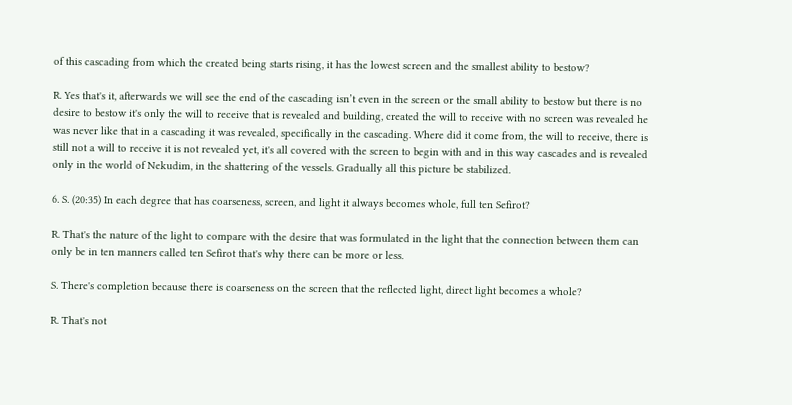of this cascading from which the created being starts rising, it has the lowest screen and the smallest ability to bestow?

R. Yes that's it, afterwards we will see the end of the cascading isn’t even in the screen or the small ability to bestow but there is no desire to bestow it's only the will to receive that is revealed and building, created the will to receive with no screen was revealed he was never like that in a cascading it was revealed, specifically in the cascading. Where did it come from, the will to receive, there is still not a will to receive it is not revealed yet, it's all covered with the screen to begin with and in this way cascades and is revealed only in the world of Nekudim, in the shattering of the vessels. Gradually all this picture be stabilized.

6. S. (20:35) In each degree that has coarseness, screen, and light it always becomes whole, full ten Sefirot?

R. That's the nature of the light to compare with the desire that was formulated in the light that the connection between them can only be in ten manners called ten Sefirot that's why there can be more or less.

S. There's completion because there is coarseness on the screen that the reflected light, direct light becomes a whole?

R. That's not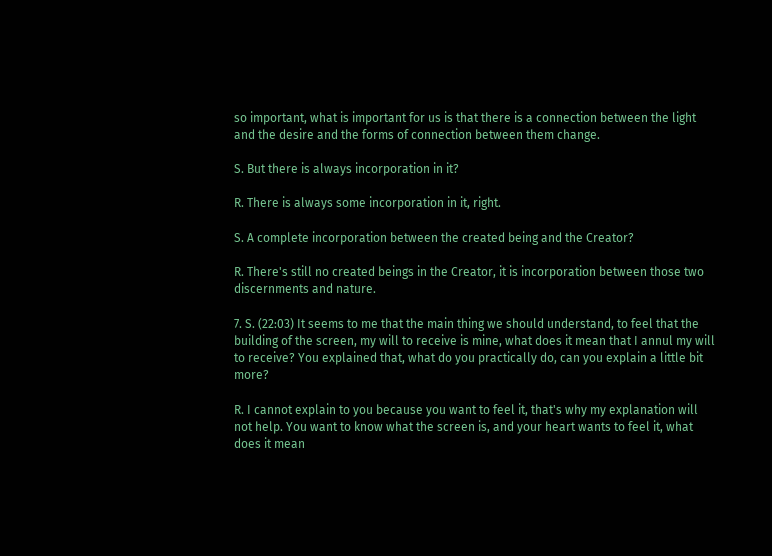so important, what is important for us is that there is a connection between the light and the desire and the forms of connection between them change.

S. But there is always incorporation in it?

R. There is always some incorporation in it, right.

S. A complete incorporation between the created being and the Creator?

R. There's still no created beings in the Creator, it is incorporation between those two discernments and nature.

7. S. (22:03) It seems to me that the main thing we should understand, to feel that the building of the screen, my will to receive is mine, what does it mean that I annul my will to receive? You explained that, what do you practically do, can you explain a little bit more?

R. I cannot explain to you because you want to feel it, that's why my explanation will not help. You want to know what the screen is, and your heart wants to feel it, what does it mean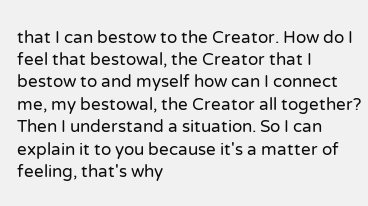that I can bestow to the Creator. How do I feel that bestowal, the Creator that I bestow to and myself how can I connect me, my bestowal, the Creator all together? Then I understand a situation. So I can explain it to you because it's a matter of feeling, that's why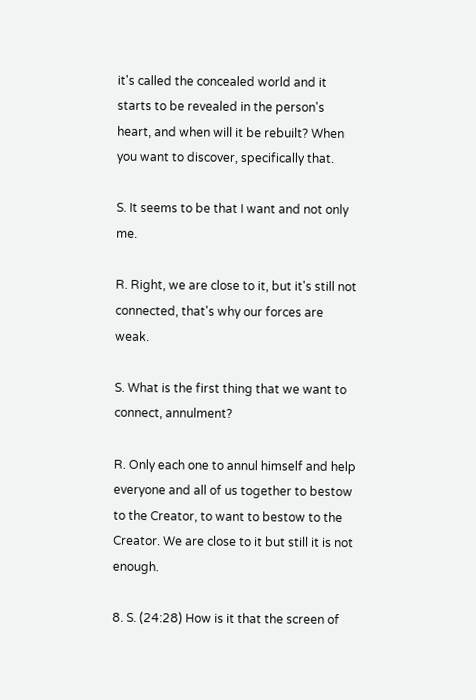it's called the concealed world and it starts to be revealed in the person's heart, and when will it be rebuilt? When you want to discover, specifically that.

S. It seems to be that I want and not only me.

R. Right, we are close to it, but it's still not connected, that's why our forces are weak.

S. What is the first thing that we want to connect, annulment?

R. Only each one to annul himself and help everyone and all of us together to bestow to the Creator, to want to bestow to the Creator. We are close to it but still it is not enough.

8. S. (24:28) How is it that the screen of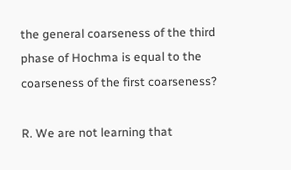the general coarseness of the third phase of Hochma is equal to the coarseness of the first coarseness?

R. We are not learning that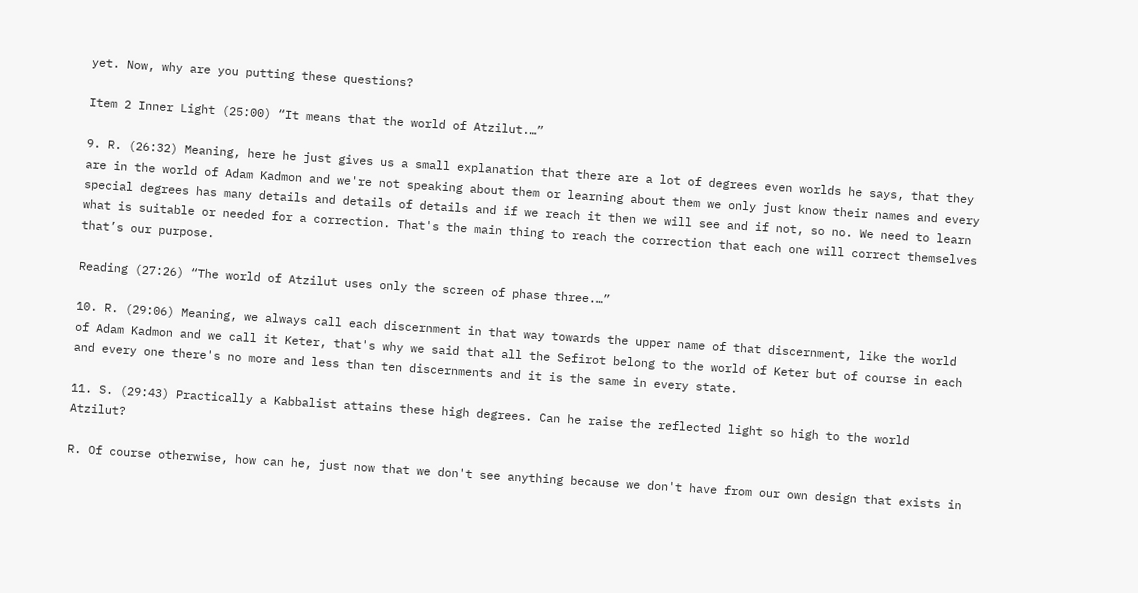yet. Now, why are you putting these questions?

Item 2 Inner Light (25:00) “It means that the world of Atzilut.…”

9. R. (26:32) Meaning, here he just gives us a small explanation that there are a lot of degrees even worlds he says, that they are in the world of Adam Kadmon and we're not speaking about them or learning about them we only just know their names and every special degrees has many details and details of details and if we reach it then we will see and if not, so no. We need to learn what is suitable or needed for a correction. That's the main thing to reach the correction that each one will correct themselves that’s our purpose.

Reading (27:26) “The world of Atzilut uses only the screen of phase three.…”

10. R. (29:06) Meaning, we always call each discernment in that way towards the upper name of that discernment, like the world of Adam Kadmon and we call it Keter, that's why we said that all the Sefirot belong to the world of Keter but of course in each and every one there's no more and less than ten discernments and it is the same in every state.

11. S. (29:43) Practically a Kabbalist attains these high degrees. Can he raise the reflected light so high to the world Atzilut?

R. Of course otherwise, how can he, just now that we don't see anything because we don't have from our own design that exists in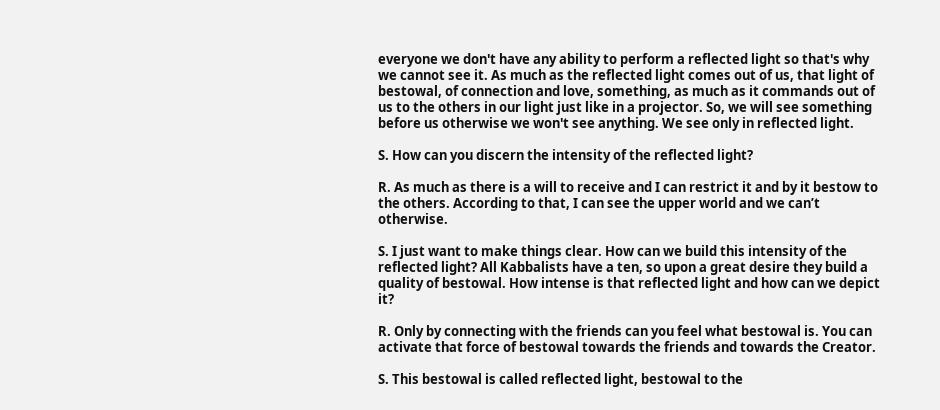everyone we don't have any ability to perform a reflected light so that's why we cannot see it. As much as the reflected light comes out of us, that light of bestowal, of connection and love, something, as much as it commands out of us to the others in our light just like in a projector. So, we will see something before us otherwise we won't see anything. We see only in reflected light.

S. How can you discern the intensity of the reflected light?

R. As much as there is a will to receive and I can restrict it and by it bestow to the others. According to that, I can see the upper world and we can’t otherwise.

S. I just want to make things clear. How can we build this intensity of the reflected light? All Kabbalists have a ten, so upon a great desire they build a quality of bestowal. How intense is that reflected light and how can we depict it?

R. Only by connecting with the friends can you feel what bestowal is. You can activate that force of bestowal towards the friends and towards the Creator.

S. This bestowal is called reflected light, bestowal to the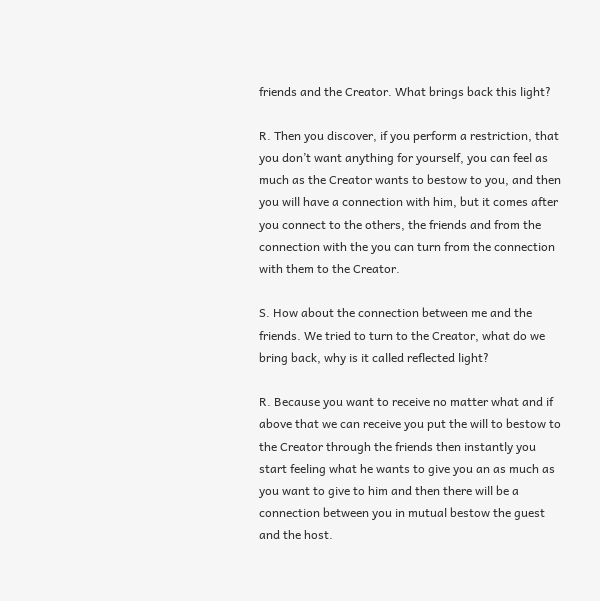friends and the Creator. What brings back this light?

R. Then you discover, if you perform a restriction, that you don’t want anything for yourself, you can feel as much as the Creator wants to bestow to you, and then you will have a connection with him, but it comes after you connect to the others, the friends and from the connection with the you can turn from the connection with them to the Creator.

S. How about the connection between me and the friends. We tried to turn to the Creator, what do we bring back, why is it called reflected light?

R. Because you want to receive no matter what and if above that we can receive you put the will to bestow to the Creator through the friends then instantly you start feeling what he wants to give you an as much as you want to give to him and then there will be a connection between you in mutual bestow the guest and the host.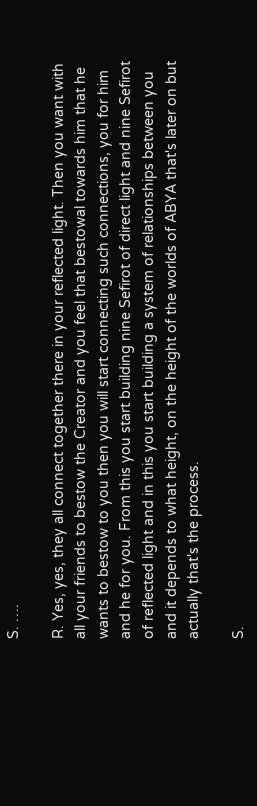S. ….

R. Yes, yes, they all connect together there in your reflected light. Then you want with all your friends to bestow the Creator and you feel that bestowal towards him that he wants to bestow to you then you will start connecting such connections, you for him and he for you. From this you start building nine Sefirot of direct light and nine Sefirot of reflected light and in this you start building a system of relationships between you and it depends to what height, on the height of the worlds of ABYA that's later on but actually that's the process.

S.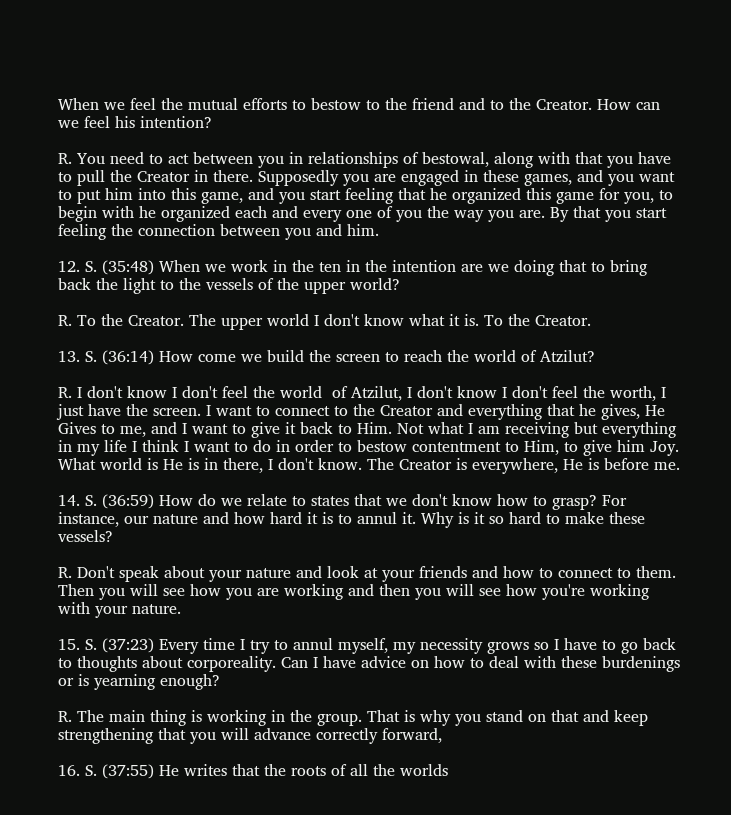When we feel the mutual efforts to bestow to the friend and to the Creator. How can we feel his intention?

R. You need to act between you in relationships of bestowal, along with that you have to pull the Creator in there. Supposedly you are engaged in these games, and you want to put him into this game, and you start feeling that he organized this game for you, to begin with he organized each and every one of you the way you are. By that you start feeling the connection between you and him.

12. S. (35:48) When we work in the ten in the intention are we doing that to bring back the light to the vessels of the upper world?

R. To the Creator. The upper world I don't know what it is. To the Creator.

13. S. (36:14) How come we build the screen to reach the world of Atzilut?

R. I don't know I don't feel the world  of Atzilut, I don't know I don't feel the worth, I just have the screen. I want to connect to the Creator and everything that he gives, He Gives to me, and I want to give it back to Him. Not what I am receiving but everything in my life I think I want to do in order to bestow contentment to Him, to give him Joy. What world is He is in there, I don't know. The Creator is everywhere, He is before me.

14. S. (36:59) How do we relate to states that we don't know how to grasp? For instance, our nature and how hard it is to annul it. Why is it so hard to make these vessels?

R. Don't speak about your nature and look at your friends and how to connect to them. Then you will see how you are working and then you will see how you're working with your nature.

15. S. (37:23) Every time I try to annul myself, my necessity grows so I have to go back to thoughts about corporeality. Can I have advice on how to deal with these burdenings or is yearning enough?

R. The main thing is working in the group. That is why you stand on that and keep strengthening that you will advance correctly forward,

16. S. (37:55) He writes that the roots of all the worlds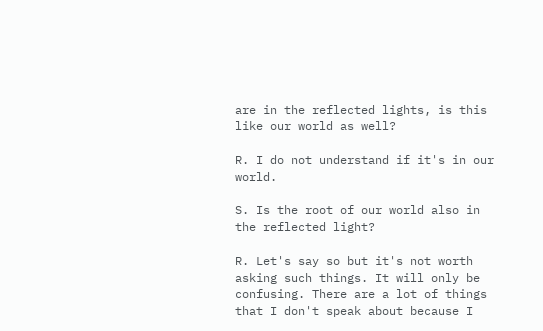are in the reflected lights, is this like our world as well?

R. I do not understand if it's in our world.

S. Is the root of our world also in the reflected light?

R. Let's say so but it's not worth asking such things. It will only be confusing. There are a lot of things that I don't speak about because I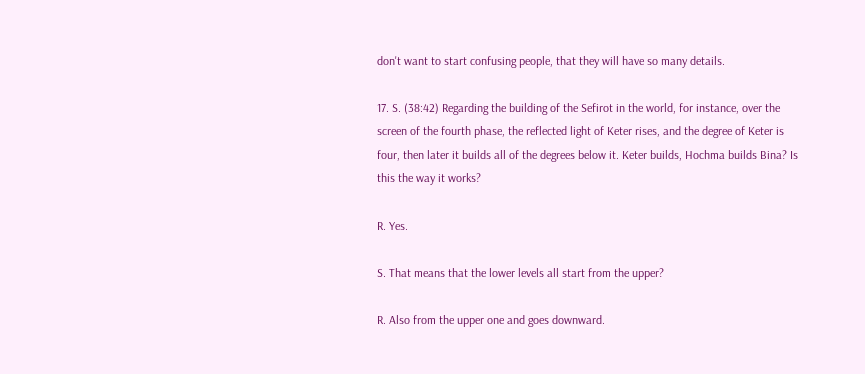don't want to start confusing people, that they will have so many details.

17. S. (38:42) Regarding the building of the Sefirot in the world, for instance, over the screen of the fourth phase, the reflected light of Keter rises, and the degree of Keter is four, then later it builds all of the degrees below it. Keter builds, Hochma builds Bina? Is this the way it works?

R. Yes.

S. That means that the lower levels all start from the upper?

R. Also from the upper one and goes downward.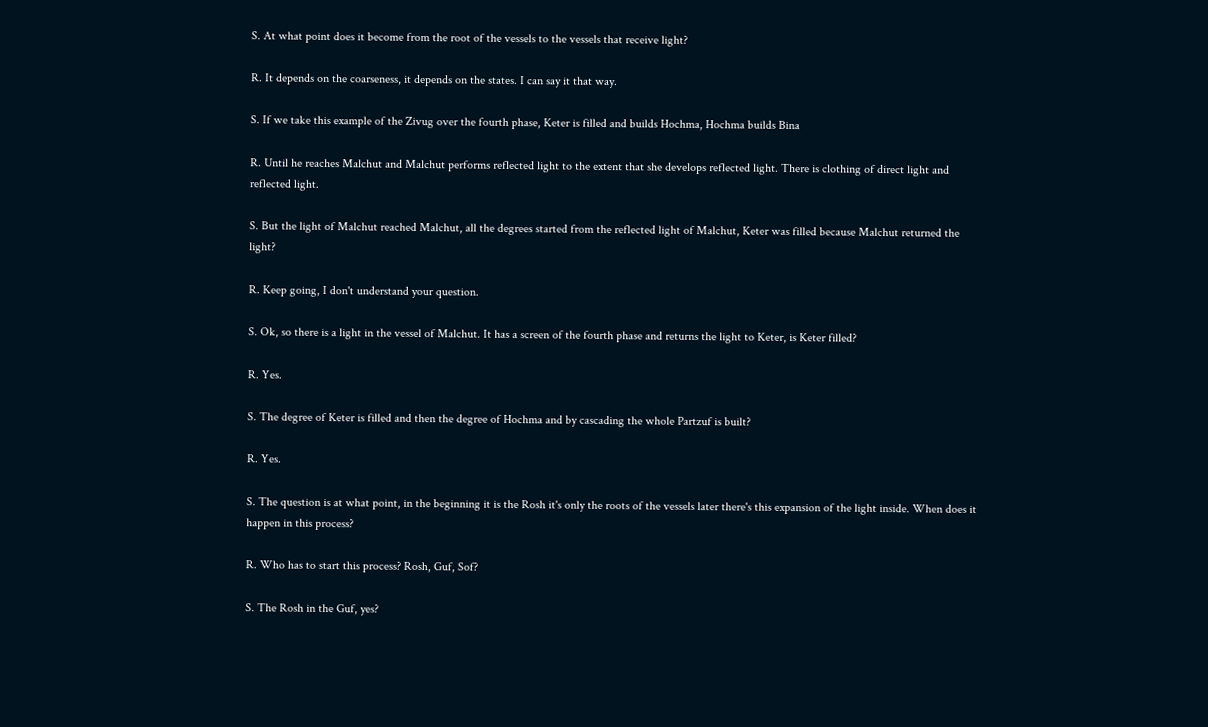S. At what point does it become from the root of the vessels to the vessels that receive light?

R. It depends on the coarseness, it depends on the states. I can say it that way.

S. If we take this example of the Zivug over the fourth phase, Keter is filled and builds Hochma, Hochma builds Bina

R. Until he reaches Malchut and Malchut performs reflected light to the extent that she develops reflected light. There is clothing of direct light and reflected light.

S. But the light of Malchut reached Malchut, all the degrees started from the reflected light of Malchut, Keter was filled because Malchut returned the light?

R. Keep going, I don't understand your question.

S. Ok, so there is a light in the vessel of Malchut. It has a screen of the fourth phase and returns the light to Keter, is Keter filled?

R. Yes.

S. The degree of Keter is filled and then the degree of Hochma and by cascading the whole Partzuf is built?

R. Yes.

S. The question is at what point, in the beginning it is the Rosh it's only the roots of the vessels later there's this expansion of the light inside. When does it happen in this process?

R. Who has to start this process? Rosh, Guf, Sof?

S. The Rosh in the Guf, yes?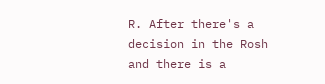R. After there's a decision in the Rosh and there is a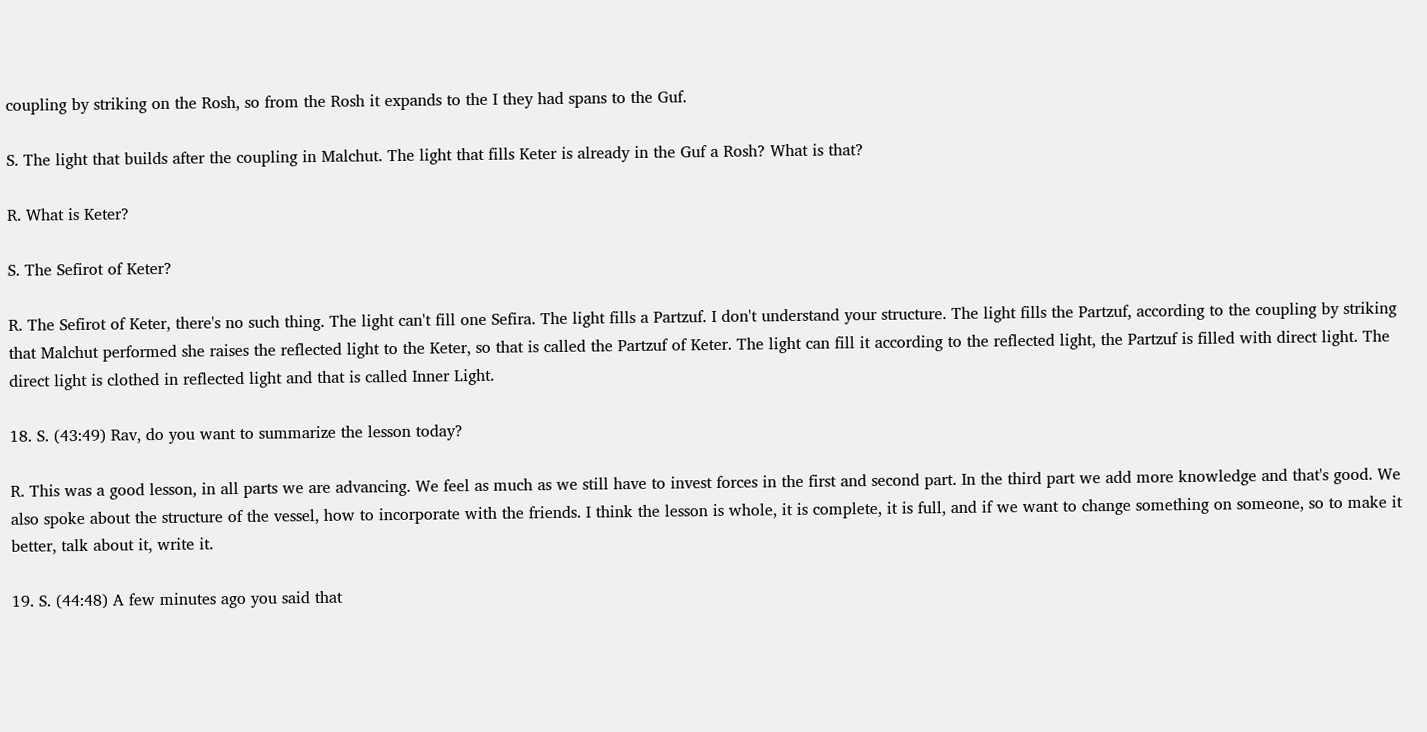coupling by striking on the Rosh, so from the Rosh it expands to the I they had spans to the Guf.

S. The light that builds after the coupling in Malchut. The light that fills Keter is already in the Guf a Rosh? What is that?

R. What is Keter?

S. The Sefirot of Keter?

R. The Sefirot of Keter, there's no such thing. The light can't fill one Sefira. The light fills a Partzuf. I don't understand your structure. The light fills the Partzuf, according to the coupling by striking that Malchut performed she raises the reflected light to the Keter, so that is called the Partzuf of Keter. The light can fill it according to the reflected light, the Partzuf is filled with direct light. The direct light is clothed in reflected light and that is called Inner Light.

18. S. (43:49) Rav, do you want to summarize the lesson today?

R. This was a good lesson, in all parts we are advancing. We feel as much as we still have to invest forces in the first and second part. In the third part we add more knowledge and that's good. We also spoke about the structure of the vessel, how to incorporate with the friends. I think the lesson is whole, it is complete, it is full, and if we want to change something on someone, so to make it better, talk about it, write it.

19. S. (44:48) A few minutes ago you said that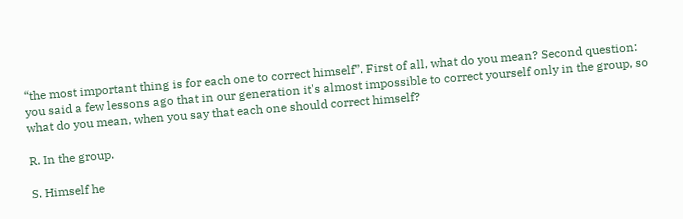“the most important thing is for each one to correct himself”. First of all, what do you mean? Second question: you said a few lessons ago that in our generation it's almost impossible to correct yourself only in the group, so what do you mean, when you say that each one should correct himself?

R. In the group.

S. Himself he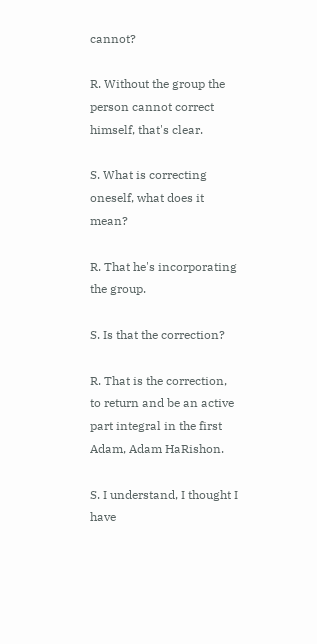cannot?

R. Without the group the person cannot correct himself, that's clear.

S. What is correcting oneself, what does it mean?

R. That he's incorporating the group.

S. Is that the correction?

R. That is the correction, to return and be an active part integral in the first Adam, Adam HaRishon.

S. I understand, I thought I have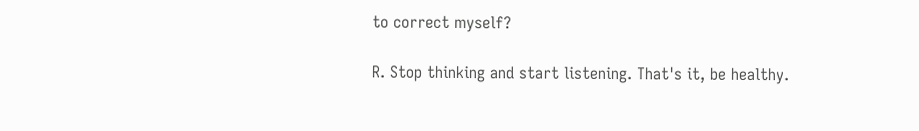to correct myself?

R. Stop thinking and start listening. That's it, be healthy.